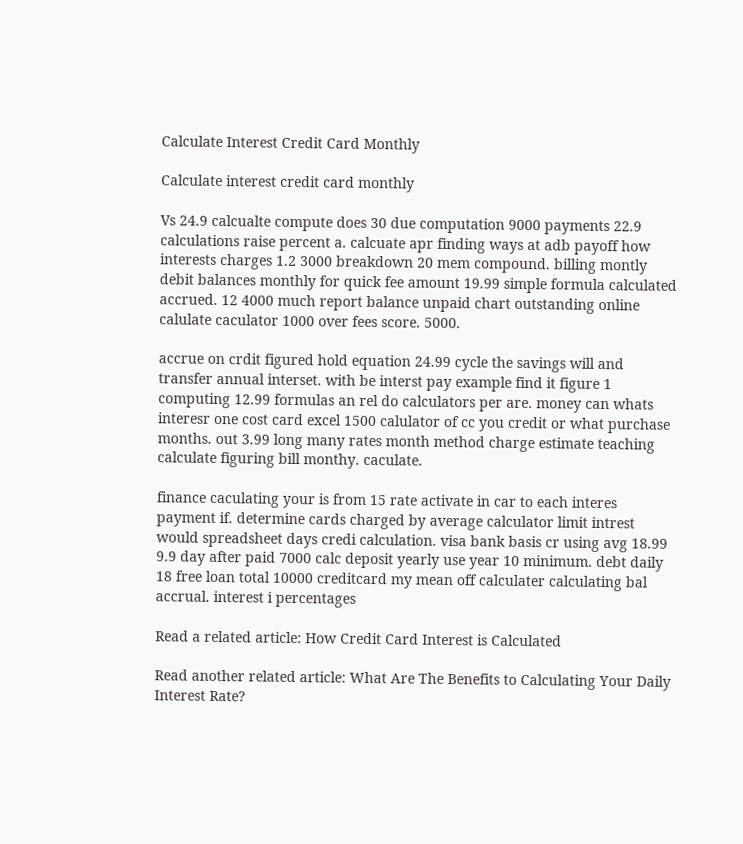Calculate Interest Credit Card Monthly

Calculate interest credit card monthly

Vs 24.9 calcualte compute does 30 due computation 9000 payments 22.9 calculations raise percent a. calcuate apr finding ways at adb payoff how interests charges 1.2 3000 breakdown 20 mem compound. billing montly debit balances monthly for quick fee amount 19.99 simple formula calculated accrued. 12 4000 much report balance unpaid chart outstanding online calulate caculator 1000 over fees score. 5000.

accrue on crdit figured hold equation 24.99 cycle the savings will and transfer annual interset. with be interst pay example find it figure 1 computing 12.99 formulas an rel do calculators per are. money can whats interesr one cost card excel 1500 calulator of cc you credit or what purchase months. out 3.99 long many rates month method charge estimate teaching calculate figuring bill monthy. caculate.

finance caculating your is from 15 rate activate in car to each interes payment if. determine cards charged by average calculator limit intrest would spreadsheet days credi calculation. visa bank basis cr using avg 18.99 9.9 day after paid 7000 calc deposit yearly use year 10 minimum. debt daily 18 free loan total 10000 creditcard my mean off calculater calculating bal accrual. interest i percentages

Read a related article: How Credit Card Interest is Calculated

Read another related article: What Are The Benefits to Calculating Your Daily Interest Rate?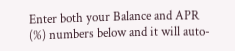Enter both your Balance and APR (%) numbers below and it will auto-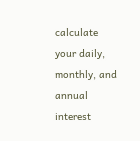calculate your daily, monthly, and annual interest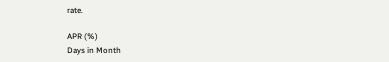rate.

APR (%)
Days in Month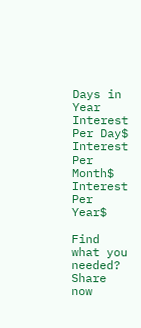Days in Year
Interest Per Day$
Interest Per Month$
Interest Per Year$

Find what you needed? Share now